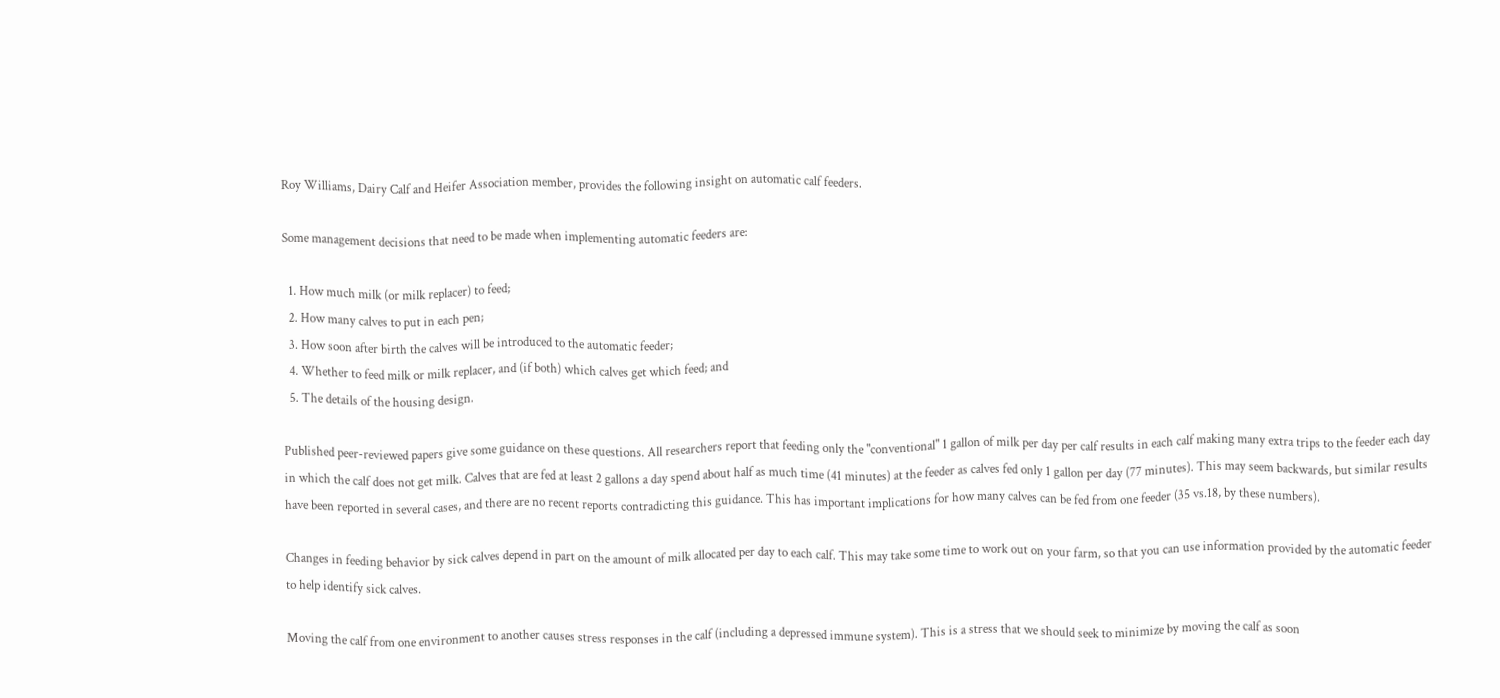Roy Williams, Dairy Calf and Heifer Association member, provides the following insight on automatic calf feeders.

Some management decisions that need to be made when implementing automatic feeders are:

  1. How much milk (or milk replacer) to feed;
  2. How many calves to put in each pen;
  3. How soon after birth the calves will be introduced to the automatic feeder;
  4. Whether to feed milk or milk replacer, and (if both) which calves get which feed; and
  5. The details of the housing design.

Published peer-reviewed papers give some guidance on these questions. All researchers report that feeding only the "conventional" 1 gallon of milk per day per calf results in each calf making many extra trips to the feeder each day in which the calf does not get milk. Calves that are fed at least 2 gallons a day spend about half as much time (41 minutes) at the feeder as calves fed only 1 gallon per day (77 minutes). This may seem backwards, but similar results have been reported in several cases, and there are no recent reports contradicting this guidance. This has important implications for how many calves can be fed from one feeder (35 vs.18, by these numbers).

Changes in feeding behavior by sick calves depend in part on the amount of milk allocated per day to each calf. This may take some time to work out on your farm, so that you can use information provided by the automatic feeder to help identify sick calves.

Moving the calf from one environment to another causes stress responses in the calf (including a depressed immune system). This is a stress that we should seek to minimize by moving the calf as soon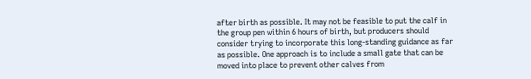after birth as possible. It may not be feasible to put the calf in the group pen within 6 hours of birth, but producers should consider trying to incorporate this long-standing guidance as far as possible. One approach is to include a small gate that can be moved into place to prevent other calves from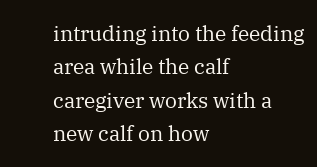intruding into the feeding area while the calf caregiver works with a new calf on how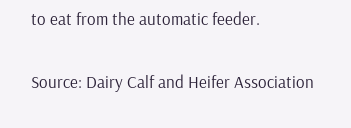to eat from the automatic feeder.

Source: Dairy Calf and Heifer Association